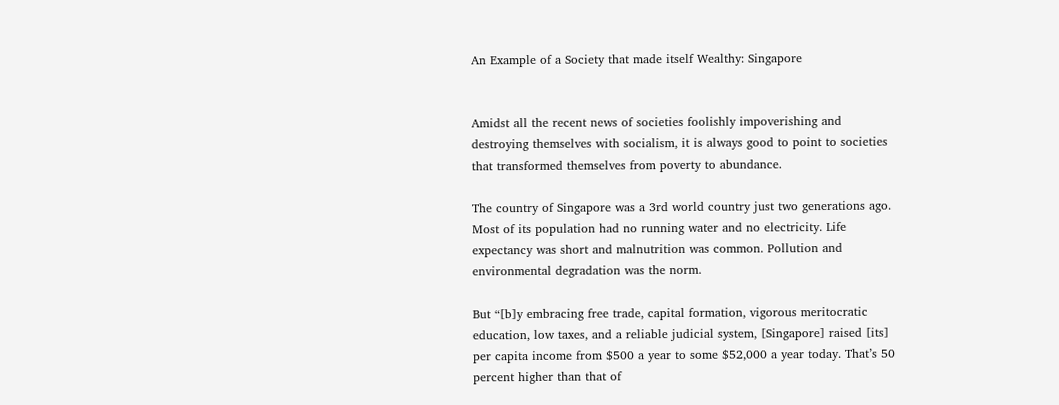An Example of a Society that made itself Wealthy: Singapore


Amidst all the recent news of societies foolishly impoverishing and destroying themselves with socialism, it is always good to point to societies that transformed themselves from poverty to abundance.

The country of Singapore was a 3rd world country just two generations ago. Most of its population had no running water and no electricity. Life expectancy was short and malnutrition was common. Pollution and environmental degradation was the norm.

But “[b]y embracing free trade, capital formation, vigorous meritocratic education, low taxes, and a reliable judicial system, [Singapore] raised [its] per capita income from $500 a year to some $52,000 a year today. That’s 50 percent higher than that of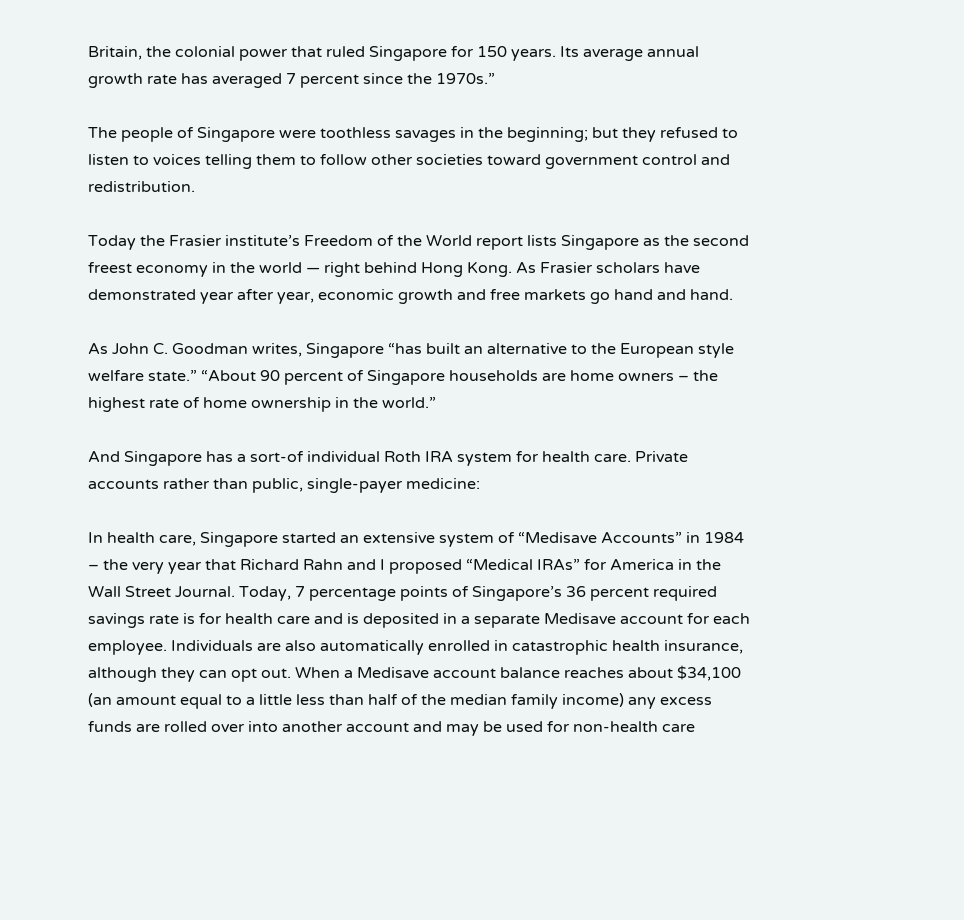Britain, the colonial power that ruled Singapore for 150 years. Its average annual growth rate has averaged 7 percent since the 1970s.”

The people of Singapore were toothless savages in the beginning; but they refused to listen to voices telling them to follow other societies toward government control and redistribution.

Today the Frasier institute’s Freedom of the World report lists Singapore as the second freest economy in the world — right behind Hong Kong. As Frasier scholars have demonstrated year after year, economic growth and free markets go hand and hand.

As John C. Goodman writes, Singapore “has built an alternative to the European style welfare state.” “About 90 percent of Singapore households are home owners – the highest rate of home ownership in the world.”

And Singapore has a sort-of individual Roth IRA system for health care. Private accounts rather than public, single-payer medicine:

In health care, Singapore started an extensive system of “Medisave Accounts” in 1984 – the very year that Richard Rahn and I proposed “Medical IRAs” for America in the Wall Street Journal. Today, 7 percentage points of Singapore’s 36 percent required savings rate is for health care and is deposited in a separate Medisave account for each employee. Individuals are also automatically enrolled in catastrophic health insurance, although they can opt out. When a Medisave account balance reaches about $34,100 (an amount equal to a little less than half of the median family income) any excess funds are rolled over into another account and may be used for non-health care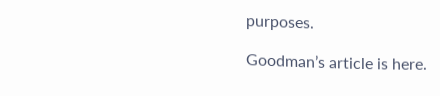purposes.

Goodman’s article is here.